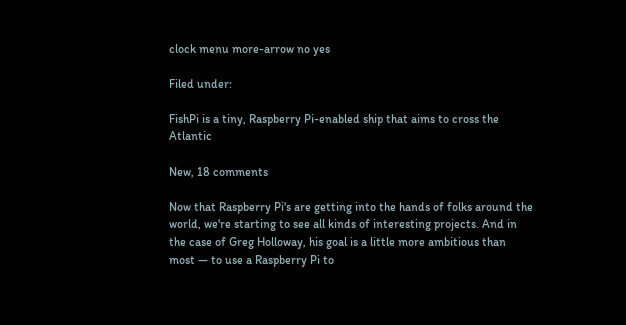clock menu more-arrow no yes

Filed under:

FishPi is a tiny, Raspberry Pi-enabled ship that aims to cross the Atlantic

New, 18 comments

Now that Raspberry Pi's are getting into the hands of folks around the world, we're starting to see all kinds of interesting projects. And in the case of Greg Holloway, his goal is a little more ambitious than most — to use a Raspberry Pi to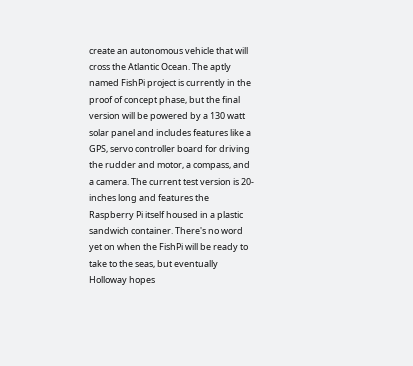create an autonomous vehicle that will cross the Atlantic Ocean. The aptly named FishPi project is currently in the proof of concept phase, but the final version will be powered by a 130 watt solar panel and includes features like a GPS, servo controller board for driving the rudder and motor, a compass, and a camera. The current test version is 20-inches long and features the Raspberry Pi itself housed in a plastic sandwich container. There's no word yet on when the FishPi will be ready to take to the seas, but eventually Holloway hopes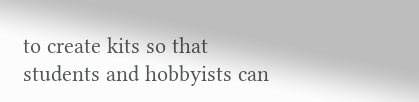to create kits so that students and hobbyists can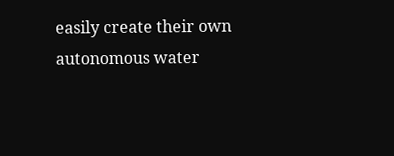easily create their own autonomous water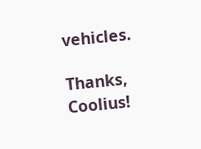vehicles.

Thanks, Coolius!